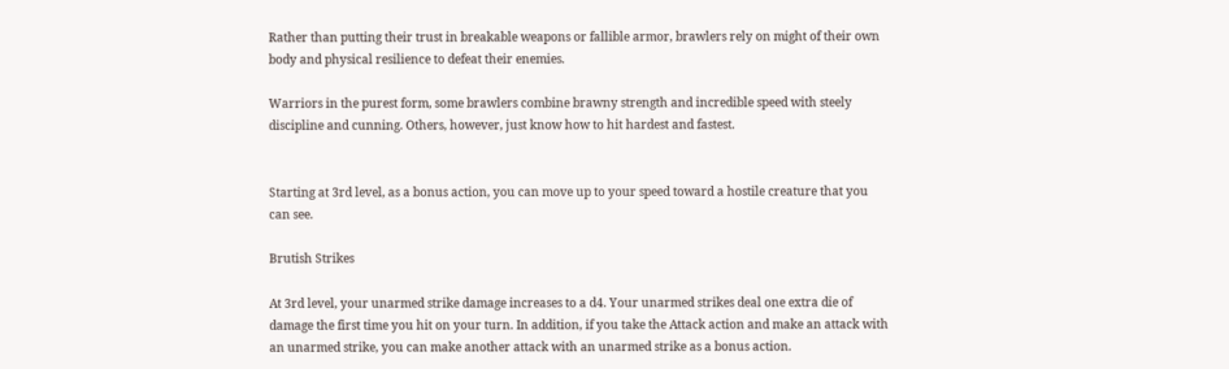Rather than putting their trust in breakable weapons or fallible armor, brawlers rely on might of their own body and physical resilience to defeat their enemies.

Warriors in the purest form, some brawlers combine brawny strength and incredible speed with steely discipline and cunning. Others, however, just know how to hit hardest and fastest.


Starting at 3rd level, as a bonus action, you can move up to your speed toward a hostile creature that you can see.

Brutish Strikes

At 3rd level, your unarmed strike damage increases to a d4. Your unarmed strikes deal one extra die of damage the first time you hit on your turn. In addition, if you take the Attack action and make an attack with an unarmed strike, you can make another attack with an unarmed strike as a bonus action.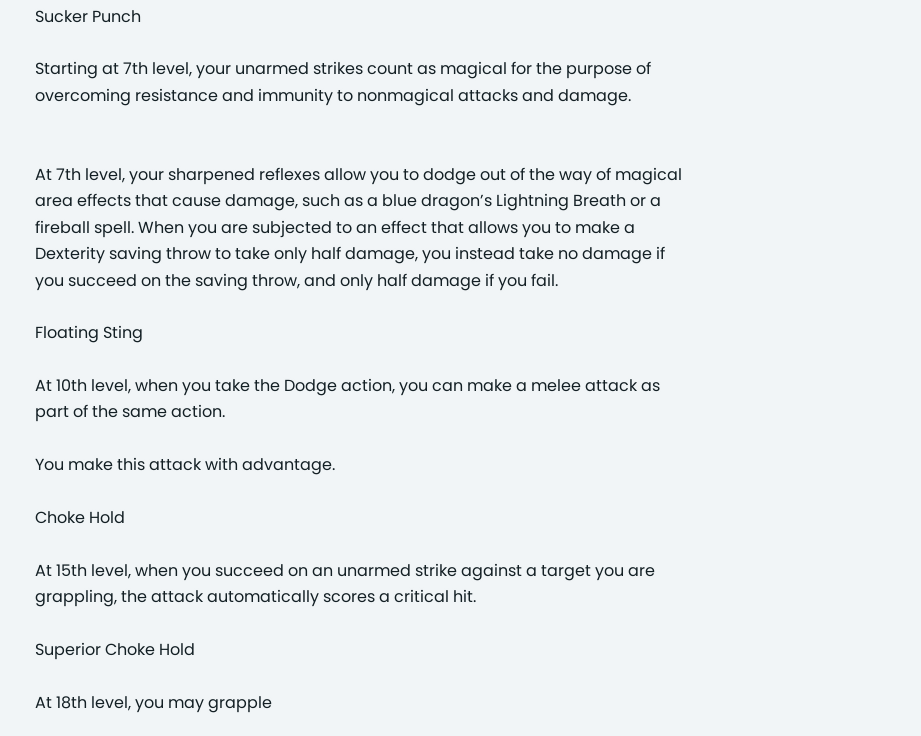Sucker Punch

Starting at 7th level, your unarmed strikes count as magical for the purpose of overcoming resistance and immunity to nonmagical attacks and damage.


At 7th level, your sharpened reflexes allow you to dodge out of the way of magical area effects that cause damage, such as a blue dragon’s Lightning Breath or a fireball spell. When you are subjected to an effect that allows you to make a Dexterity saving throw to take only half damage, you instead take no damage if you succeed on the saving throw, and only half damage if you fail.

Floating Sting

At 10th level, when you take the Dodge action, you can make a melee attack as part of the same action.

You make this attack with advantage.

Choke Hold

At 15th level, when you succeed on an unarmed strike against a target you are grappling, the attack automatically scores a critical hit.

Superior Choke Hold

At 18th level, you may grapple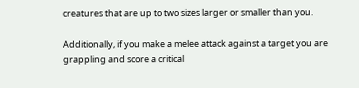creatures that are up to two sizes larger or smaller than you.

Additionally, if you make a melee attack against a target you are grappling and score a critical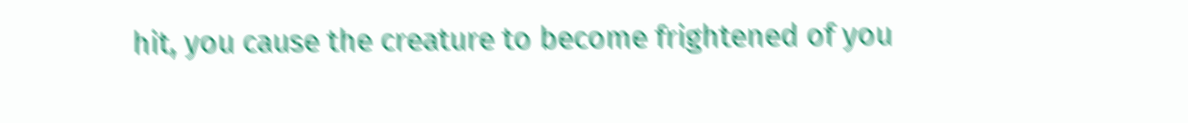hit, you cause the creature to become frightened of you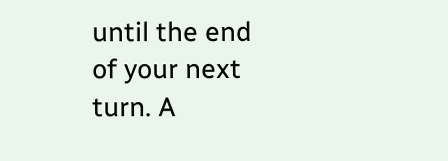until the end of your next turn. A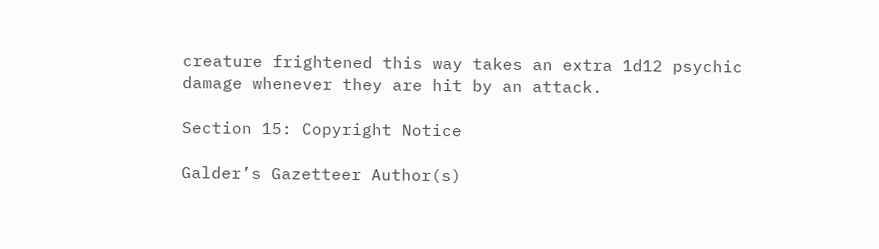creature frightened this way takes an extra 1d12 psychic damage whenever they are hit by an attack.

Section 15: Copyright Notice

Galder’s Gazetteer Author(s)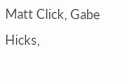Matt Click, Gabe Hicks,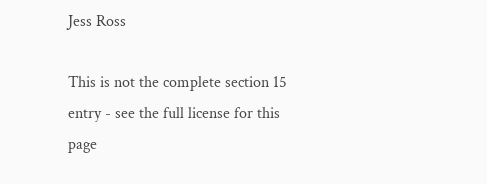Jess Ross

This is not the complete section 15 entry - see the full license for this page